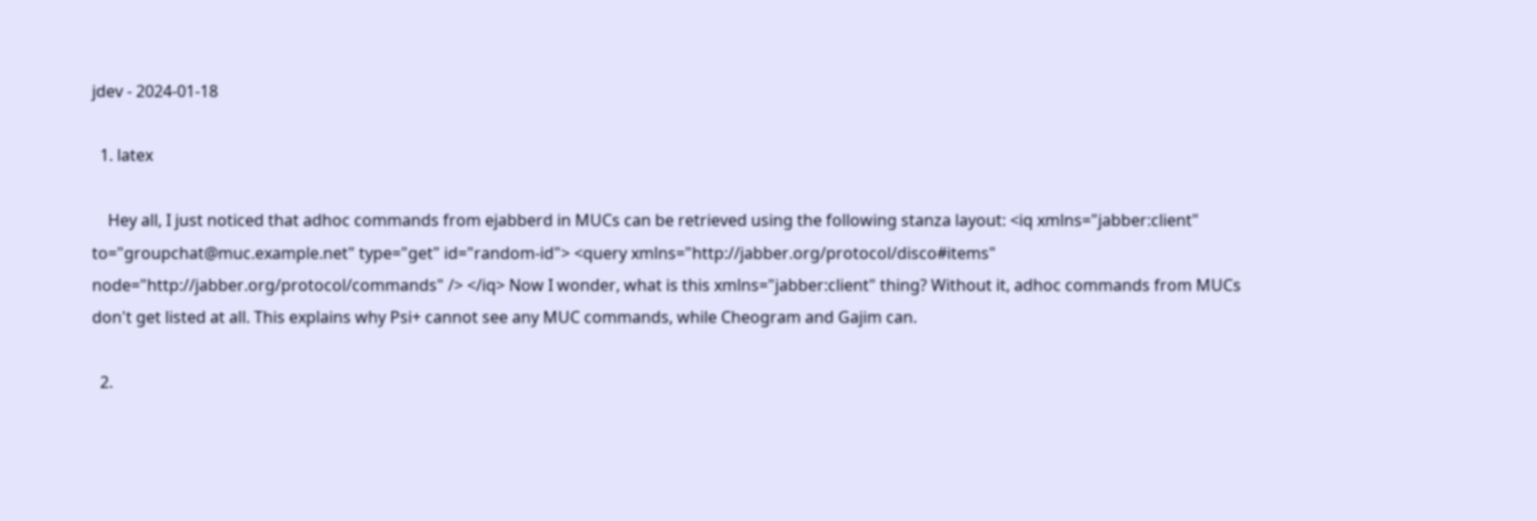jdev - 2024-01-18

  1. latex

    Hey all, I just noticed that adhoc commands from ejabberd in MUCs can be retrieved using the following stanza layout: <iq xmlns="jabber:client" to="groupchat@muc.example.net" type="get" id="random-id"> <query xmlns="http://jabber.org/protocol/disco#items" node="http://jabber.org/protocol/commands" /> </iq> Now I wonder, what is this xmlns="jabber:client" thing? Without it, adhoc commands from MUCs don't get listed at all. This explains why Psi+ cannot see any MUC commands, while Cheogram and Gajim can.

  2.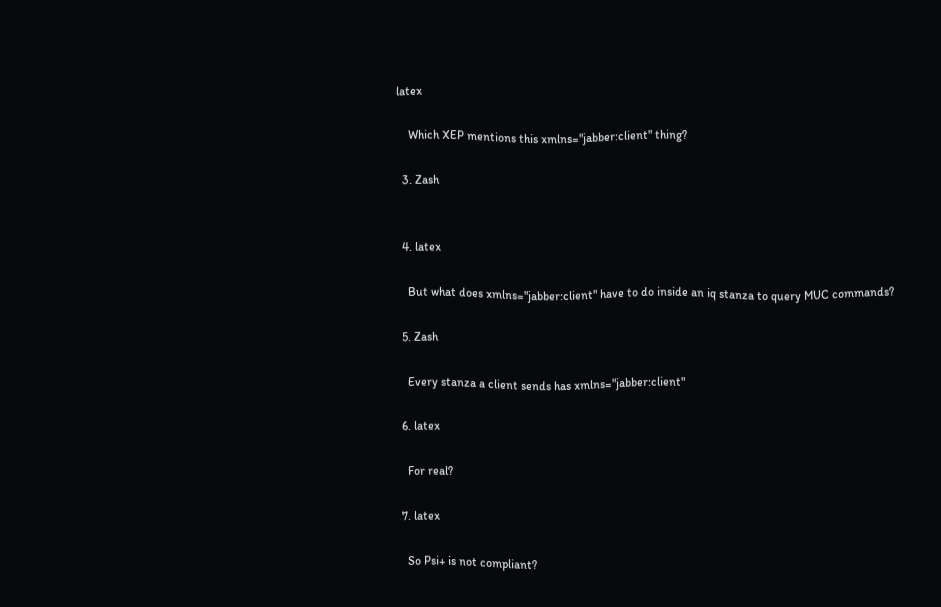latex

    Which XEP mentions this xmlns="jabber:client" thing?

  3. Zash


  4. latex

    But what does xmlns="jabber:client" have to do inside an iq stanza to query MUC commands?

  5. Zash

    Every stanza a client sends has xmlns="jabber:client"

  6. latex

    For real?

  7. latex

    So Psi+ is not compliant?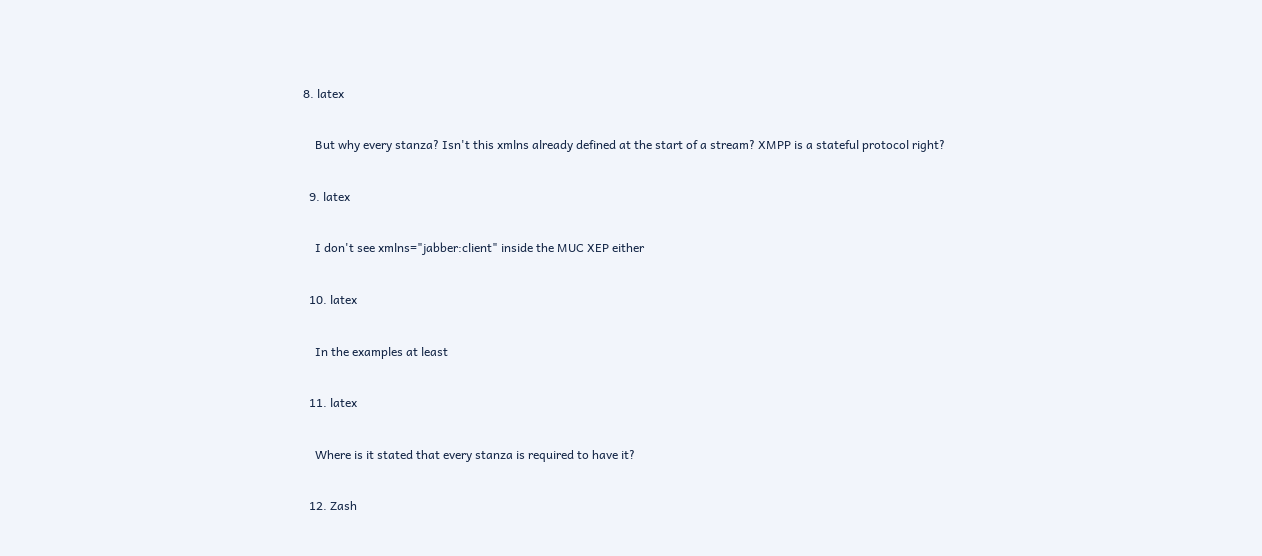8. latex

    But why every stanza? Isn't this xmlns already defined at the start of a stream? XMPP is a stateful protocol right?

  9. latex

    I don't see xmlns="jabber:client" inside the MUC XEP either

  10. latex

    In the examples at least

  11. latex

    Where is it stated that every stanza is required to have it?

  12. Zash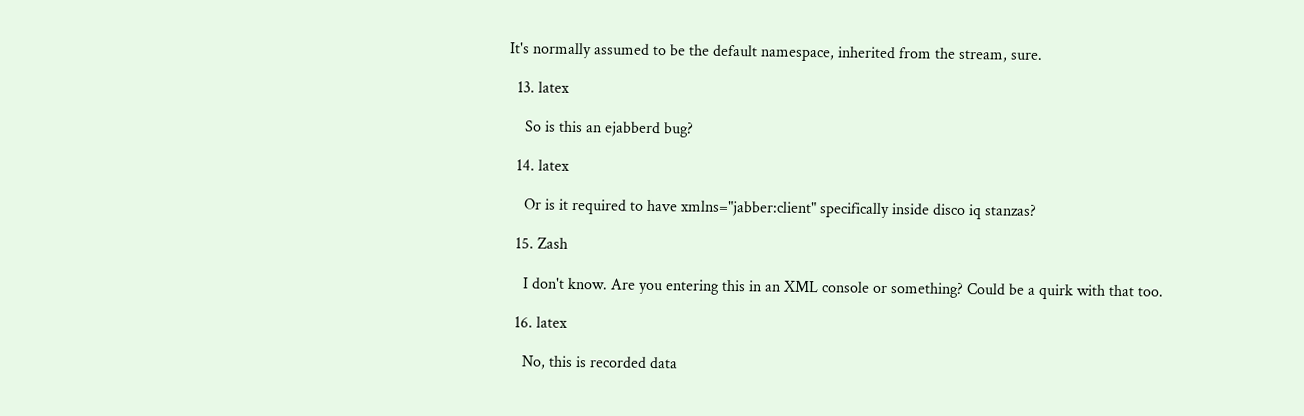It's normally assumed to be the default namespace, inherited from the stream, sure.

  13. latex

    So is this an ejabberd bug?

  14. latex

    Or is it required to have xmlns="jabber:client" specifically inside disco iq stanzas?

  15. Zash

    I don't know. Are you entering this in an XML console or something? Could be a quirk with that too.

  16. latex

    No, this is recorded data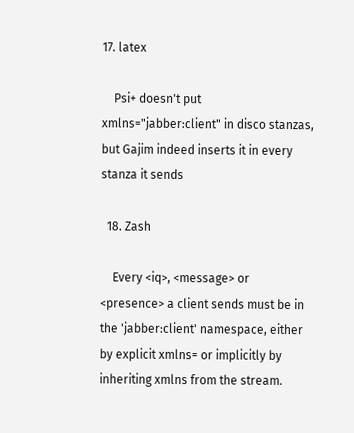17. latex

    Psi+ doesn't put xmlns="jabber:client" in disco stanzas, but Gajim indeed inserts it in every stanza it sends

  18. Zash

    Every <iq>, <message> or <presence> a client sends must be in the 'jabber:client' namespace, either by explicit xmlns= or implicitly by inheriting xmlns from the stream.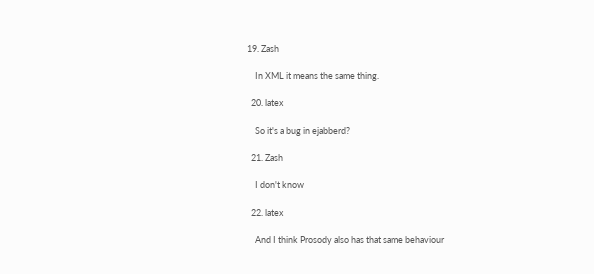19. Zash

    In XML it means the same thing.

  20. latex

    So it's a bug in ejabberd?

  21. Zash

    I don't know

  22. latex

    And I think Prosody also has that same behaviour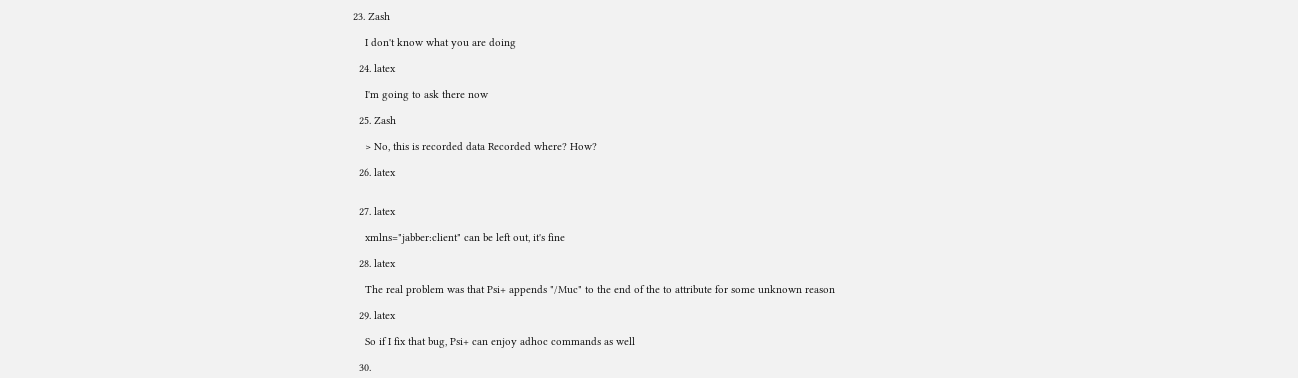23. Zash

    I don't know what you are doing

  24. latex

    I'm going to ask there now

  25. Zash

    > No, this is recorded data Recorded where? How?

  26. latex


  27. latex

    xmlns="jabber:client" can be left out, it's fine

  28. latex

    The real problem was that Psi+ appends "/Muc" to the end of the to attribute for some unknown reason

  29. latex

    So if I fix that bug, Psi+ can enjoy adhoc commands as well

  30.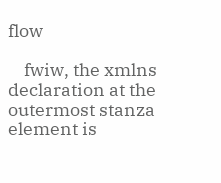flow

    fwiw, the xmlns declaration at the outermost stanza element is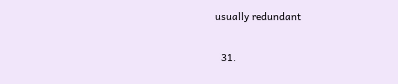usually redundant

  31.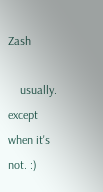Zash

    usually. except when it's not. :)